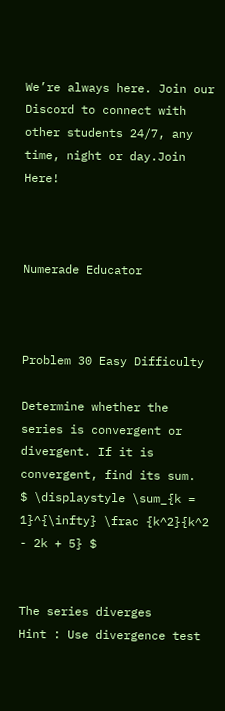We’re always here. Join our Discord to connect with other students 24/7, any time, night or day.Join Here!



Numerade Educator



Problem 30 Easy Difficulty

Determine whether the series is convergent or divergent. If it is convergent, find its sum.
$ \displaystyle \sum_{k = 1}^{\infty} \frac {k^2}{k^2 - 2k + 5} $


The series diverges
Hint : Use divergence test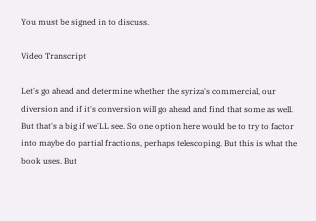You must be signed in to discuss.

Video Transcript

Let's go ahead and determine whether the syriza's commercial, our diversion and if it's conversion will go ahead and find that some as well. But that's a big if we'LL see. So one option here would be to try to factor into maybe do partial fractions, perhaps telescoping. But this is what the book uses. But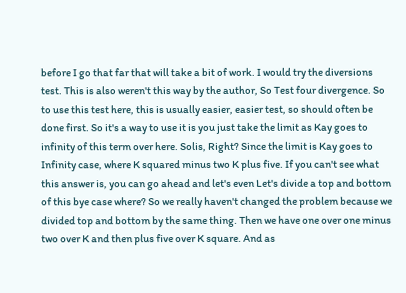before I go that far that will take a bit of work. I would try the diversions test. This is also weren't this way by the author, So Test four divergence. So to use this test here, this is usually easier, easier test, so should often be done first. So it's a way to use it is you just take the limit as Kay goes to infinity of this term over here. Solis, Right? Since the limit is Kay goes to Infinity case, where K squared minus two K plus five. If you can't see what this answer is, you can go ahead and let's even Let's divide a top and bottom of this bye case where? So we really haven't changed the problem because we divided top and bottom by the same thing. Then we have one over one minus two over K and then plus five over K square. And as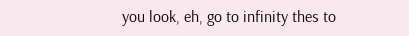you look, eh, go to infinity thes to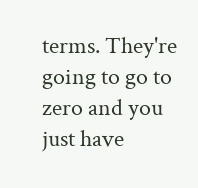terms. They're going to go to zero and you just have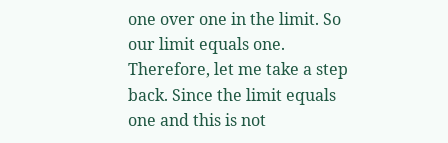one over one in the limit. So our limit equals one. Therefore, let me take a step back. Since the limit equals one and this is not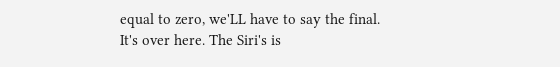equal to zero, we'LL have to say the final. It's over here. The Siri's is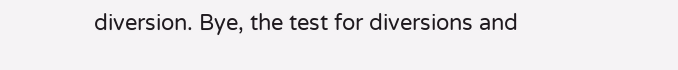diversion. Bye, the test for diversions and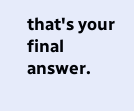that's your final answer.